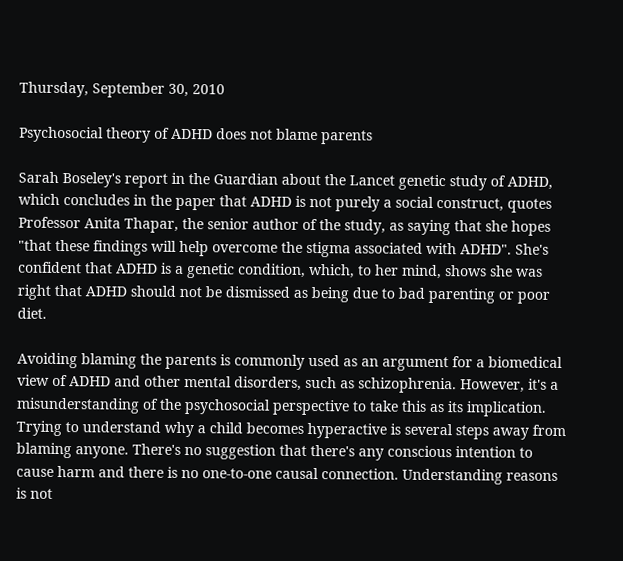Thursday, September 30, 2010

Psychosocial theory of ADHD does not blame parents

Sarah Boseley's report in the Guardian about the Lancet genetic study of ADHD, which concludes in the paper that ADHD is not purely a social construct, quotes Professor Anita Thapar, the senior author of the study, as saying that she hopes "that these findings will help overcome the stigma associated with ADHD". She's confident that ADHD is a genetic condition, which, to her mind, shows she was right that ADHD should not be dismissed as being due to bad parenting or poor diet.

Avoiding blaming the parents is commonly used as an argument for a biomedical view of ADHD and other mental disorders, such as schizophrenia. However, it's a misunderstanding of the psychosocial perspective to take this as its implication. Trying to understand why a child becomes hyperactive is several steps away from blaming anyone. There's no suggestion that there's any conscious intention to cause harm and there is no one-to-one causal connection. Understanding reasons is not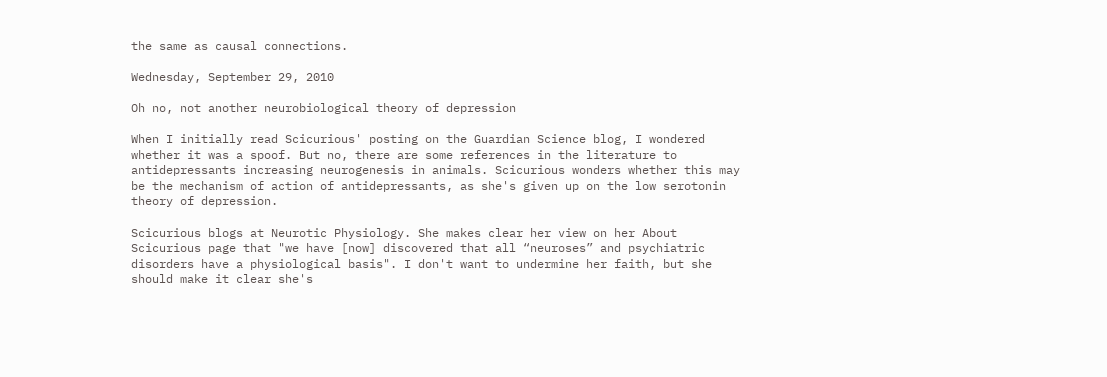the same as causal connections.

Wednesday, September 29, 2010

Oh no, not another neurobiological theory of depression

When I initially read Scicurious' posting on the Guardian Science blog, I wondered whether it was a spoof. But no, there are some references in the literature to antidepressants increasing neurogenesis in animals. Scicurious wonders whether this may be the mechanism of action of antidepressants, as she's given up on the low serotonin theory of depression.

Scicurious blogs at Neurotic Physiology. She makes clear her view on her About Scicurious page that "we have [now] discovered that all “neuroses” and psychiatric disorders have a physiological basis". I don't want to undermine her faith, but she should make it clear she's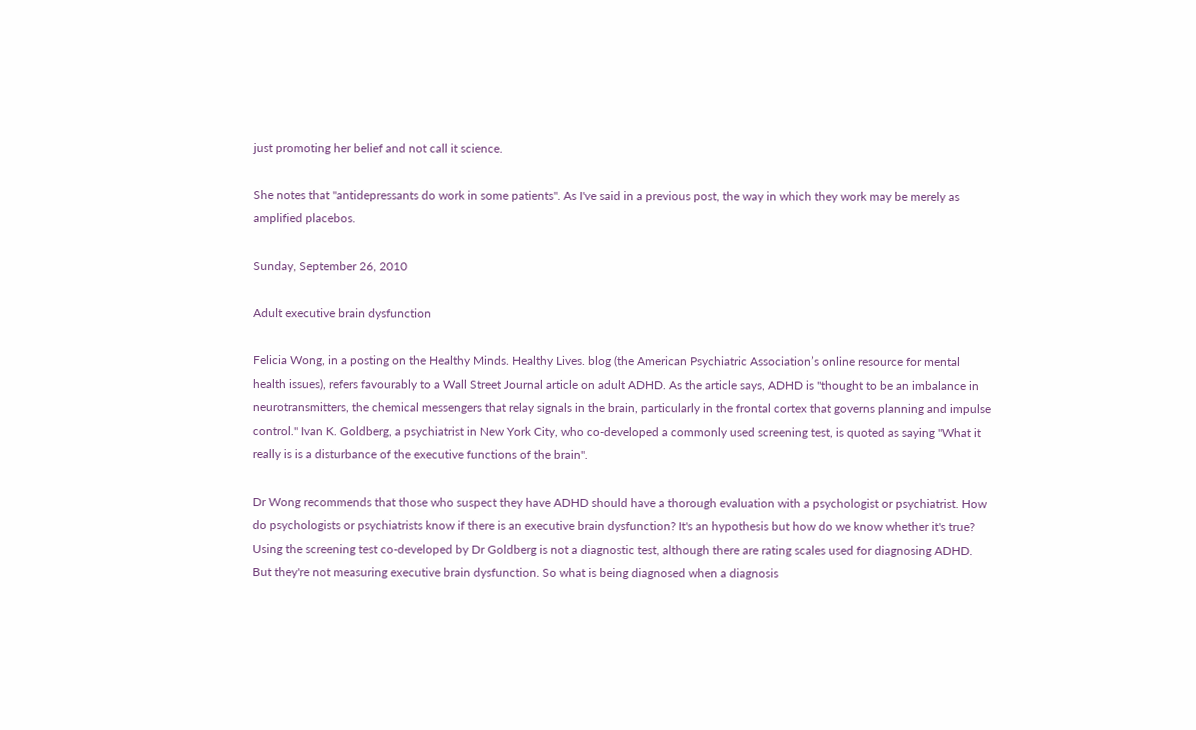just promoting her belief and not call it science.

She notes that "antidepressants do work in some patients". As I've said in a previous post, the way in which they work may be merely as amplified placebos.

Sunday, September 26, 2010

Adult executive brain dysfunction

Felicia Wong, in a posting on the Healthy Minds. Healthy Lives. blog (the American Psychiatric Association’s online resource for mental health issues), refers favourably to a Wall Street Journal article on adult ADHD. As the article says, ADHD is "thought to be an imbalance in neurotransmitters, the chemical messengers that relay signals in the brain, particularly in the frontal cortex that governs planning and impulse control." Ivan K. Goldberg, a psychiatrist in New York City, who co-developed a commonly used screening test, is quoted as saying "What it really is is a disturbance of the executive functions of the brain".

Dr Wong recommends that those who suspect they have ADHD should have a thorough evaluation with a psychologist or psychiatrist. How do psychologists or psychiatrists know if there is an executive brain dysfunction? It's an hypothesis but how do we know whether it's true? Using the screening test co-developed by Dr Goldberg is not a diagnostic test, although there are rating scales used for diagnosing ADHD. But they're not measuring executive brain dysfunction. So what is being diagnosed when a diagnosis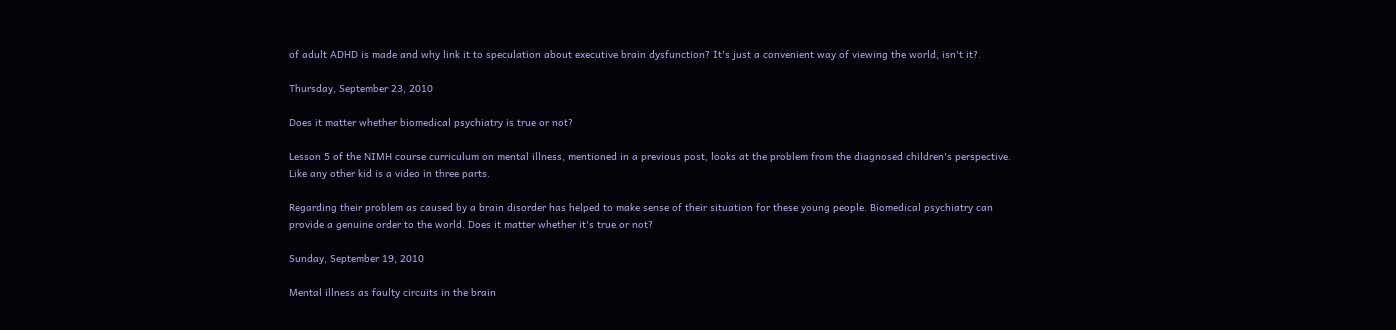of adult ADHD is made and why link it to speculation about executive brain dysfunction? It's just a convenient way of viewing the world, isn't it?.

Thursday, September 23, 2010

Does it matter whether biomedical psychiatry is true or not?

Lesson 5 of the NIMH course curriculum on mental illness, mentioned in a previous post, looks at the problem from the diagnosed children's perspective. Like any other kid is a video in three parts.

Regarding their problem as caused by a brain disorder has helped to make sense of their situation for these young people. Biomedical psychiatry can provide a genuine order to the world. Does it matter whether it's true or not?

Sunday, September 19, 2010

Mental illness as faulty circuits in the brain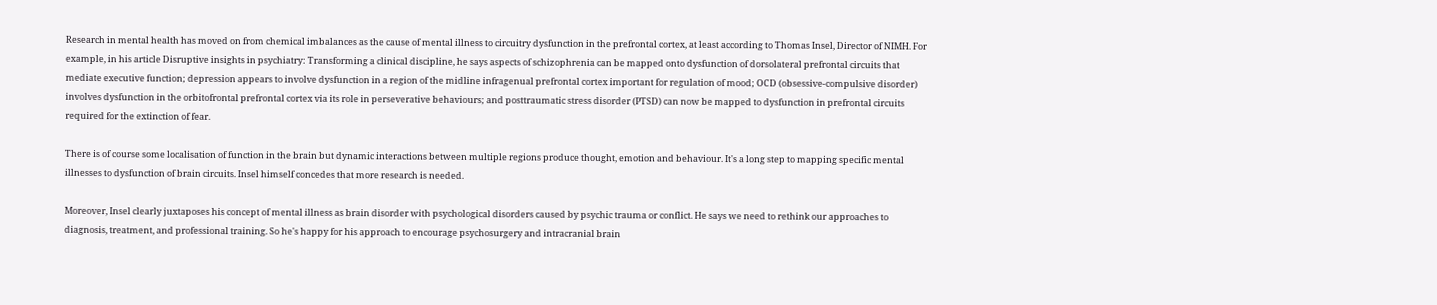Research in mental health has moved on from chemical imbalances as the cause of mental illness to circuitry dysfunction in the prefrontal cortex, at least according to Thomas Insel, Director of NIMH. For example, in his article Disruptive insights in psychiatry: Transforming a clinical discipline, he says aspects of schizophrenia can be mapped onto dysfunction of dorsolateral prefrontal circuits that mediate executive function; depression appears to involve dysfunction in a region of the midline infragenual prefrontal cortex important for regulation of mood; OCD (obsessive-compulsive disorder) involves dysfunction in the orbitofrontal prefrontal cortex via its role in perseverative behaviours; and posttraumatic stress disorder (PTSD) can now be mapped to dysfunction in prefrontal circuits required for the extinction of fear.

There is of course some localisation of function in the brain but dynamic interactions between multiple regions produce thought, emotion and behaviour. It's a long step to mapping specific mental illnesses to dysfunction of brain circuits. Insel himself concedes that more research is needed.

Moreover, Insel clearly juxtaposes his concept of mental illness as brain disorder with psychological disorders caused by psychic trauma or conflict. He says we need to rethink our approaches to diagnosis, treatment, and professional training. So he's happy for his approach to encourage psychosurgery and intracranial brain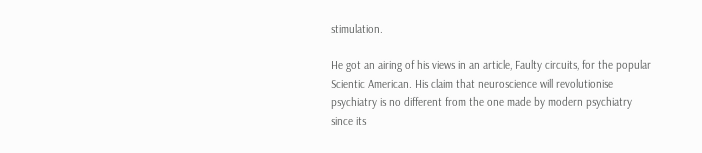stimulation.

He got an airing of his views in an article, Faulty circuits, for the popular Scientic American. His claim that neuroscience will revolutionise psychiatry is no different from the one made by modern psychiatry since its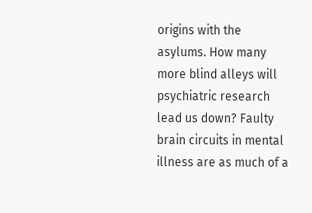origins with the asylums. How many more blind alleys will psychiatric research lead us down? Faulty brain circuits in mental illness are as much of a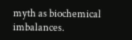myth as biochemical imbalances.